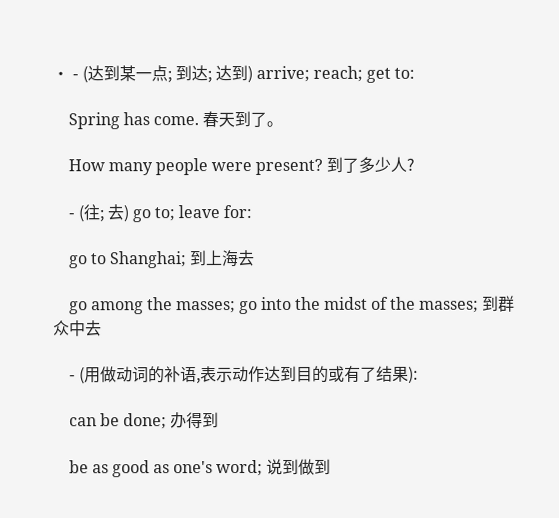• - (达到某一点; 到达; 达到) arrive; reach; get to:

    Spring has come. 春天到了。

    How many people were present? 到了多少人?

    - (往; 去) go to; leave for:

    go to Shanghai; 到上海去

    go among the masses; go into the midst of the masses; 到群众中去

    - (用做动词的补语,表示动作达到目的或有了结果):

    can be done; 办得到

    be as good as one's word; 说到做到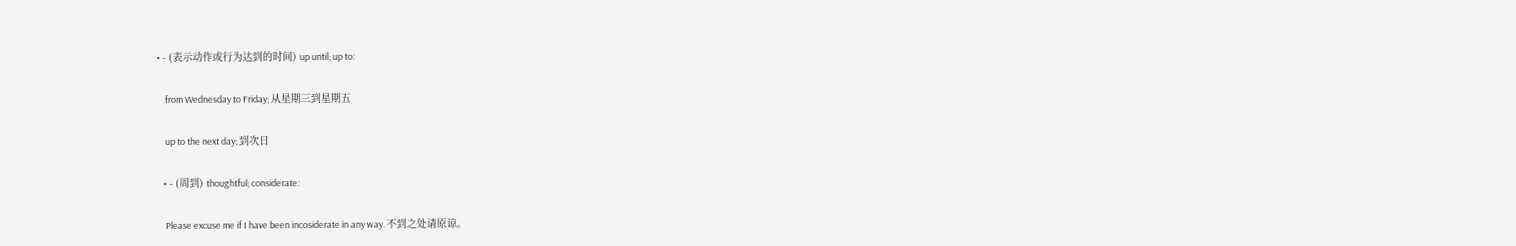• - (表示动作或行为达到的时间) up until; up to:

    from Wednesday to Friday; 从星期三到星期五

    up to the next day; 到次日

  • - (周到) thoughtful; considerate:

    Please excuse me if I have been incosiderate in any way. 不到之处请原谅。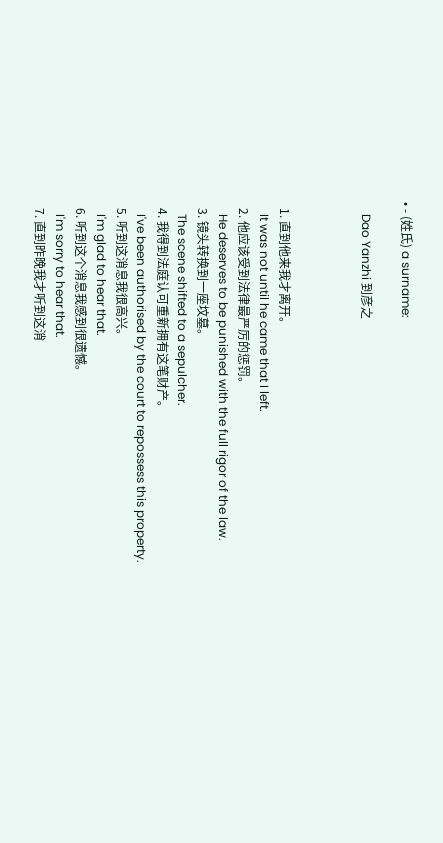• - (姓氏) a surname:

    Dao Yanzhi 到彦之



  1. 直到他来我才离开。
    It was not until he came that I left.
  2. 他应该受到法律最严厉的惩罚。
    He deserves to be punished with the full rigor of the law.
  3. 镜头转换到一座坟墓。
    The scene shifted to a sepulcher.
  4. 我得到法庭认可重新拥有这笔财产。
    I've been authorised by the court to repossess this property.
  5. 听到这消息我很高兴。
    I'm glad to hear that.
  6. 听到这个消息我感到很遗憾。
    I'm sorry to hear that.
  7. 直到昨晚我才听到这消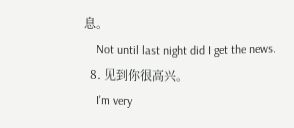息。
    Not until last night did I get the news.
  8. 见到你很高兴。
    I'm very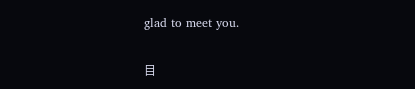glad to meet you.


目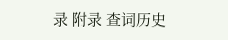录 附录 查词历史